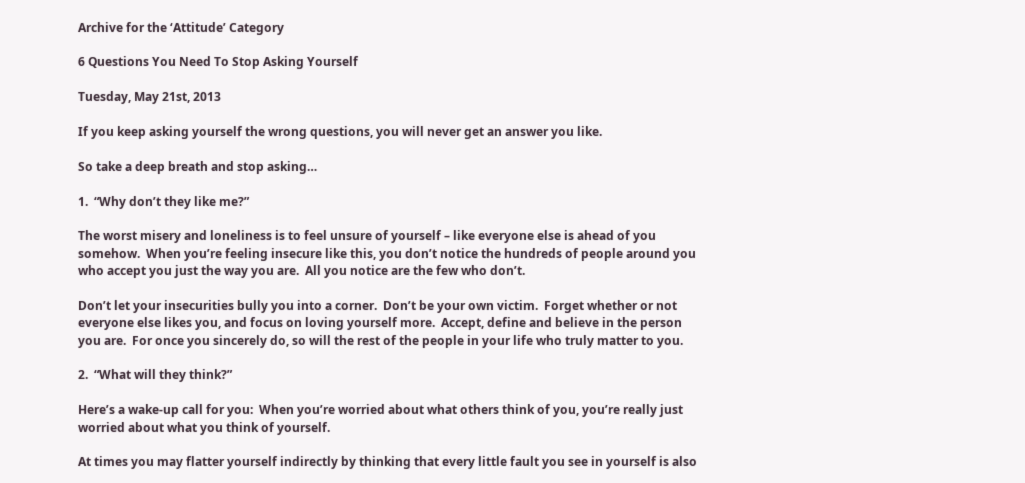Archive for the ‘Attitude’ Category

6 Questions You Need To Stop Asking Yourself

Tuesday, May 21st, 2013

If you keep asking yourself the wrong questions, you will never get an answer you like.

So take a deep breath and stop asking…

1.  “Why don’t they like me?”

The worst misery and loneliness is to feel unsure of yourself – like everyone else is ahead of you somehow.  When you’re feeling insecure like this, you don’t notice the hundreds of people around you who accept you just the way you are.  All you notice are the few who don’t.

Don’t let your insecurities bully you into a corner.  Don’t be your own victim.  Forget whether or not everyone else likes you, and focus on loving yourself more.  Accept, define and believe in the person you are.  For once you sincerely do, so will the rest of the people in your life who truly matter to you.

2.  “What will they think?”

Here’s a wake-up call for you:  When you’re worried about what others think of you, you’re really just worried about what you think of yourself.

At times you may flatter yourself indirectly by thinking that every little fault you see in yourself is also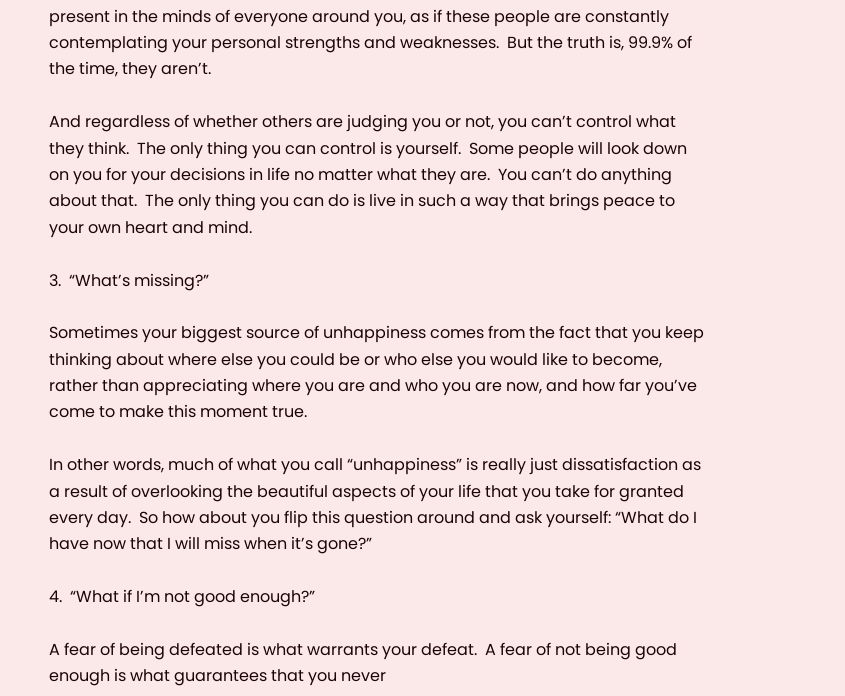present in the minds of everyone around you, as if these people are constantly contemplating your personal strengths and weaknesses.  But the truth is, 99.9% of the time, they aren’t.

And regardless of whether others are judging you or not, you can’t control what they think.  The only thing you can control is yourself.  Some people will look down on you for your decisions in life no matter what they are.  You can’t do anything about that.  The only thing you can do is live in such a way that brings peace to your own heart and mind.

3.  “What’s missing?”

Sometimes your biggest source of unhappiness comes from the fact that you keep thinking about where else you could be or who else you would like to become, rather than appreciating where you are and who you are now, and how far you’ve come to make this moment true.

In other words, much of what you call “unhappiness” is really just dissatisfaction as a result of overlooking the beautiful aspects of your life that you take for granted every day.  So how about you flip this question around and ask yourself: “What do I have now that I will miss when it’s gone?”

4.  “What if I’m not good enough?”

A fear of being defeated is what warrants your defeat.  A fear of not being good enough is what guarantees that you never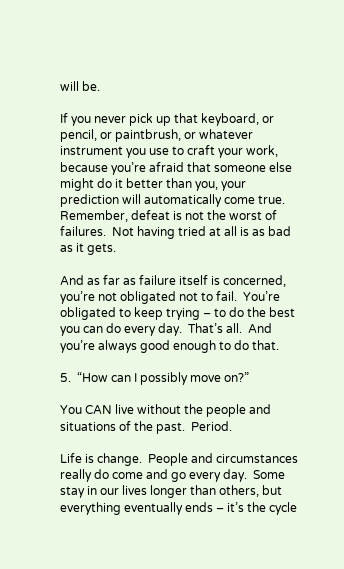will be.

If you never pick up that keyboard, or pencil, or paintbrush, or whatever instrument you use to craft your work, because you’re afraid that someone else might do it better than you, your prediction will automatically come true.  Remember, defeat is not the worst of failures.  Not having tried at all is as bad as it gets.

And as far as failure itself is concerned, you’re not obligated not to fail.  You’re obligated to keep trying – to do the best you can do every day.  That’s all.  And you’re always good enough to do that.

5.  “How can I possibly move on?”

You CAN live without the people and situations of the past.  Period.

Life is change.  People and circumstances really do come and go every day.  Some stay in our lives longer than others, but everything eventually ends – it’s the cycle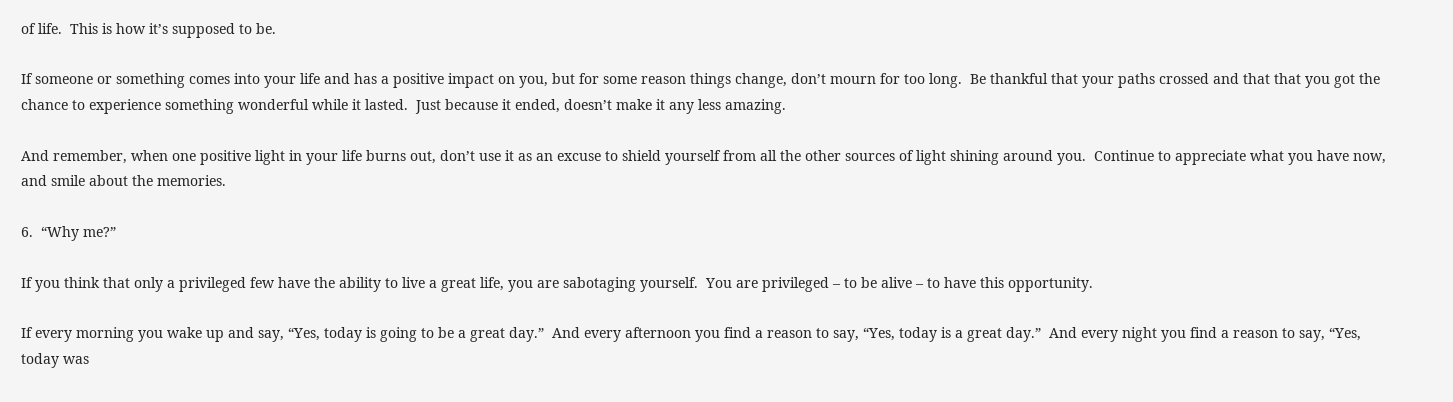of life.  This is how it’s supposed to be.

If someone or something comes into your life and has a positive impact on you, but for some reason things change, don’t mourn for too long.  Be thankful that your paths crossed and that that you got the chance to experience something wonderful while it lasted.  Just because it ended, doesn’t make it any less amazing.

And remember, when one positive light in your life burns out, don’t use it as an excuse to shield yourself from all the other sources of light shining around you.  Continue to appreciate what you have now, and smile about the memories.

6.  “Why me?”

If you think that only a privileged few have the ability to live a great life, you are sabotaging yourself.  You are privileged – to be alive – to have this opportunity.

If every morning you wake up and say, “Yes, today is going to be a great day.”  And every afternoon you find a reason to say, “Yes, today is a great day.”  And every night you find a reason to say, “Yes, today was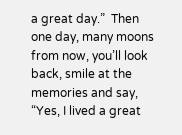a great day.”  Then one day, many moons from now, you’ll look back, smile at the memories and say, “Yes, I lived a great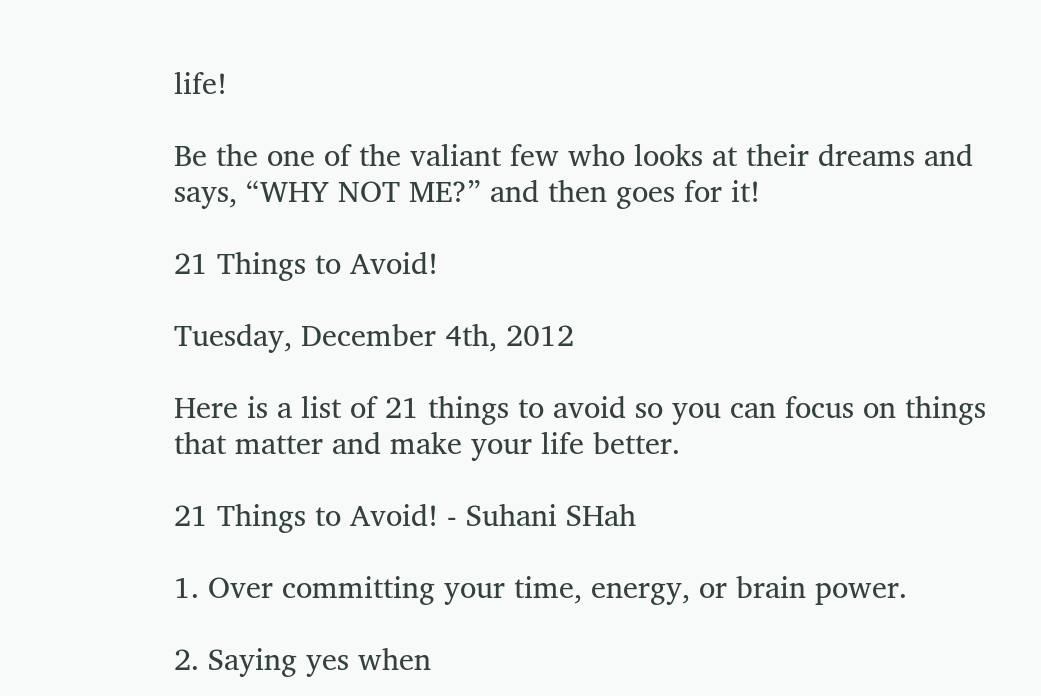life!

Be the one of the valiant few who looks at their dreams and says, “WHY NOT ME?” and then goes for it!

21 Things to Avoid!

Tuesday, December 4th, 2012

Here is a list of 21 things to avoid so you can focus on things that matter and make your life better.

21 Things to Avoid! - Suhani SHah

1. Over committing your time, energy, or brain power.

2. Saying yes when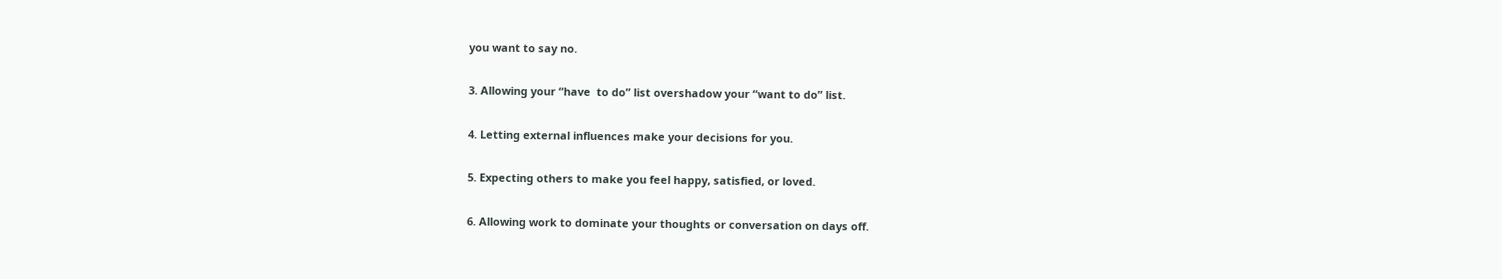you want to say no.

3. Allowing your “have  to do” list overshadow your “want to do” list.

4. Letting external influences make your decisions for you.

5. Expecting others to make you feel happy, satisfied, or loved.

6. Allowing work to dominate your thoughts or conversation on days off.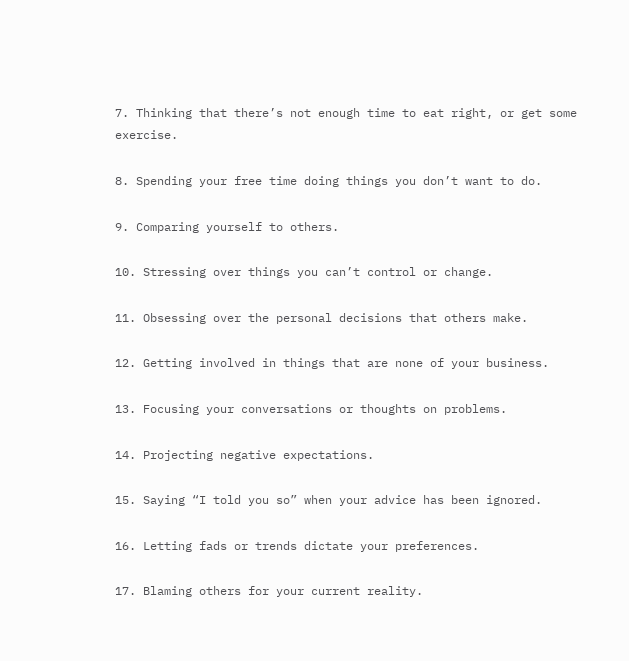7. Thinking that there’s not enough time to eat right, or get some exercise.

8. Spending your free time doing things you don’t want to do.

9. Comparing yourself to others.

10. Stressing over things you can’t control or change.

11. Obsessing over the personal decisions that others make.

12. Getting involved in things that are none of your business.

13. Focusing your conversations or thoughts on problems.

14. Projecting negative expectations.

15. Saying “I told you so” when your advice has been ignored.

16. Letting fads or trends dictate your preferences.

17. Blaming others for your current reality.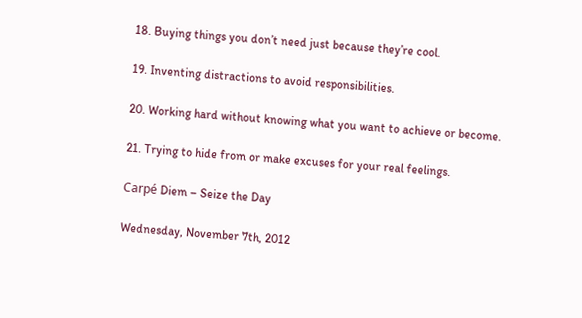18. Buying things you don’t need just because they’re cool.

19. Inventing distractions to avoid responsibilities.

20. Working hard without knowing what you want to achieve or become.

21. Trying to hide from or make excuses for your real feelings.

Carpé Diem – Seize the Day

Wednesday, November 7th, 2012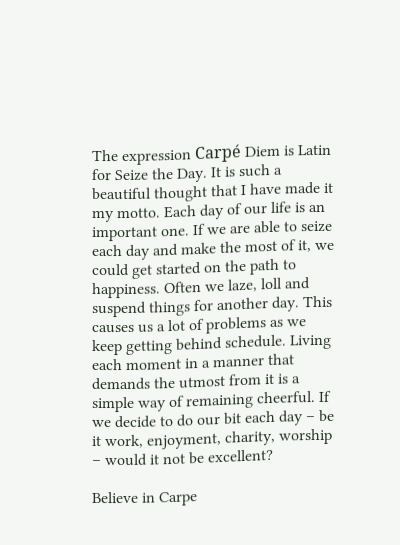The expression Carpé Diem is Latin for Seize the Day. It is such a beautiful thought that I have made it my motto. Each day of our life is an important one. If we are able to seize each day and make the most of it, we could get started on the path to happiness. Often we laze, loll and suspend things for another day. This causes us a lot of problems as we keep getting behind schedule. Living each moment in a manner that demands the utmost from it is a simple way of remaining cheerful. If we decide to do our bit each day – be it work, enjoyment, charity, worship – would it not be excellent?

Believe in Carpe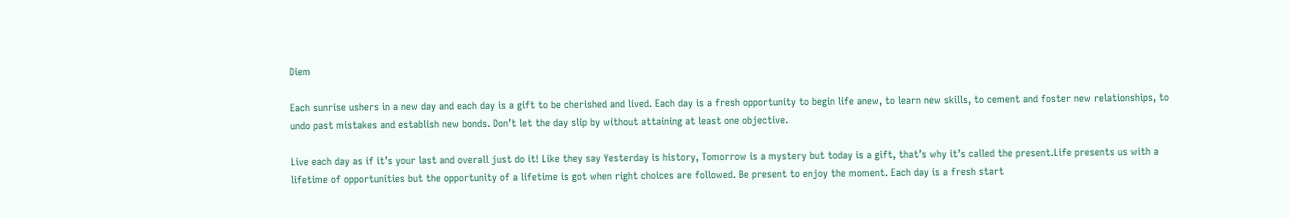Diem

Each sunrise ushers in a new day and each day is a gift to be cherished and lived. Each day is a fresh opportunity to begin life anew, to learn new skills, to cement and foster new relationships, to undo past mistakes and establish new bonds. Don’t let the day slip by without attaining at least one objective.

Live each day as if it’s your last and overall just do it! Like they say Yesterday is history, Tomorrow is a mystery but today is a gift, that’s why it’s called the present.Life presents us with a lifetime of opportunities but the opportunity of a lifetime is got when right choices are followed. Be present to enjoy the moment. Each day is a fresh start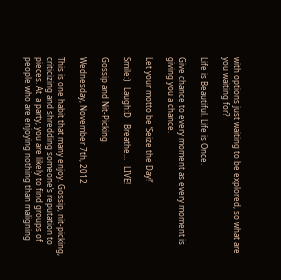with options just waiting to be explored, so what are you waiting for?

Life is Beautiful. Life is Once.

Give chance to every moment as every moment is giving you a chance.

Let your motto be ‘Seize the Day!’

Smile:)   Laugh:D   Breathe…   LIVE!

Gossip and Nit-Picking

Wednesday, November 7th, 2012

This is one habit that many enjoy. Gossip, nit-picking, criticizing and shredding someone’s reputation to pieces. At  a party, you are likely to find groups of people who are enjoying nothing than maligning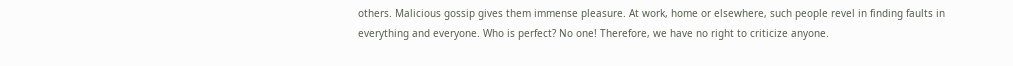others. Malicious gossip gives them immense pleasure. At work, home or elsewhere, such people revel in finding faults in everything and everyone. Who is perfect? No one! Therefore, we have no right to criticize anyone.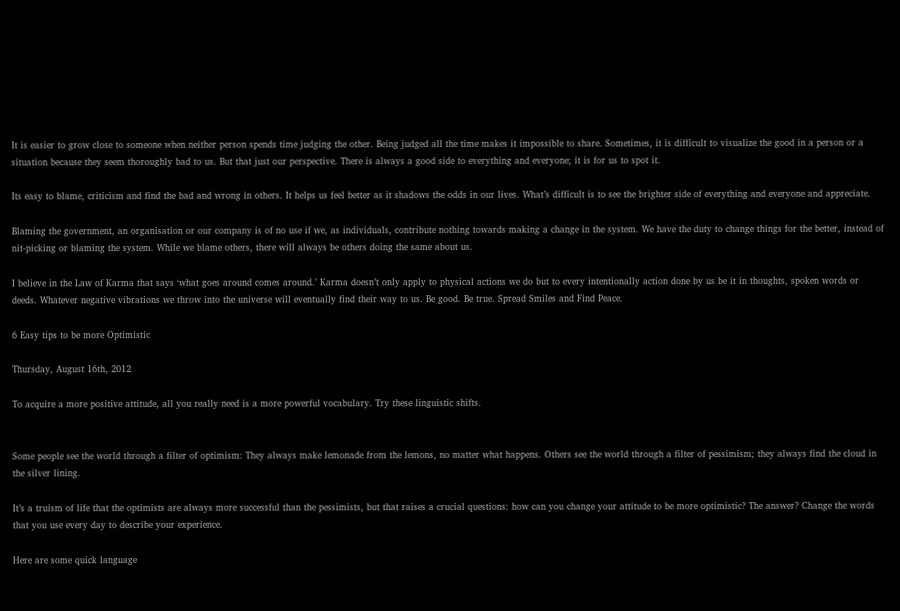It is easier to grow close to someone when neither person spends time judging the other. Being judged all the time makes it impossible to share. Sometimes, it is difficult to visualize the good in a person or a situation because they seem thoroughly bad to us. But that just our perspective. There is always a good side to everything and everyone; it is for us to spot it.

Its easy to blame, criticism and find the bad and wrong in others. It helps us feel better as it shadows the odds in our lives. What’s difficult is to see the brighter side of everything and everyone and appreciate.

Blaming the government, an organisation or our company is of no use if we, as individuals, contribute nothing towards making a change in the system. We have the duty to change things for the better, instead of nit-picking or blaming the system. While we blame others, there will always be others doing the same about us.

I believe in the Law of Karma that says ‘what goes around comes around.’ Karma doesn’t only apply to physical actions we do but to every intentionally action done by us be it in thoughts, spoken words or deeds. Whatever negative vibrations we throw into the universe will eventually find their way to us. Be good. Be true. Spread Smiles and Find Peace.

6 Easy tips to be more Optimistic

Thursday, August 16th, 2012

To acquire a more positive attitude, all you really need is a more powerful vocabulary. Try these linguistic shifts.


Some people see the world through a filter of optimism: They always make lemonade from the lemons, no matter what happens. Others see the world through a filter of pessimism; they always find the cloud in the silver lining.

It’s a truism of life that the optimists are always more successful than the pessimists, but that raises a crucial questions: how can you change your attitude to be more optimistic? The answer? Change the words that you use every day to describe your experience.

Here are some quick language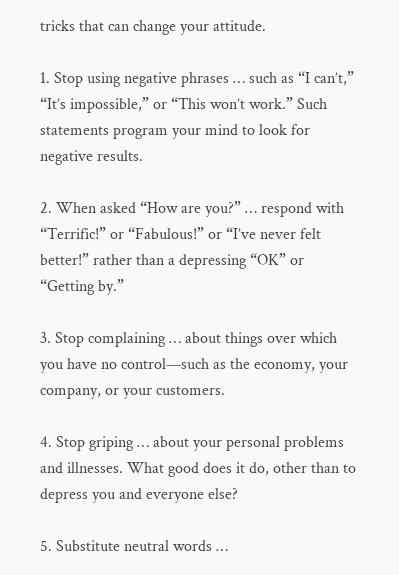tricks that can change your attitude.

1. Stop using negative phrases … such as “I can’t,” “It’s impossible,” or “This won’t work.” Such statements program your mind to look for negative results.

2. When asked “How are you?” … respond with “Terrific!” or “Fabulous!” or “I’ve never felt better!” rather than a depressing “OK” or “Getting by.”

3. Stop complaining … about things over which you have no control—such as the economy, your company, or your customers.

4. Stop griping … about your personal problems and illnesses. What good does it do, other than to depress you and everyone else?

5. Substitute neutral words …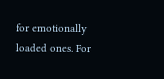for emotionally loaded ones. For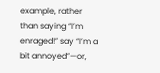example, rather than saying “I’m enraged!” say “I’m a bit annoyed”—or,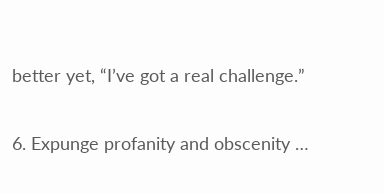better yet, “I’ve got a real challenge.”

6. Expunge profanity and obscenity …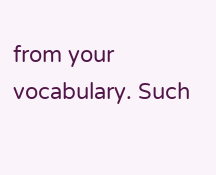from your vocabulary. Such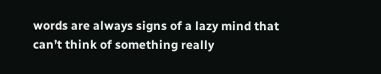words are always signs of a lazy mind that can’t think of something really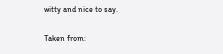witty and nice to say.

Taken from: